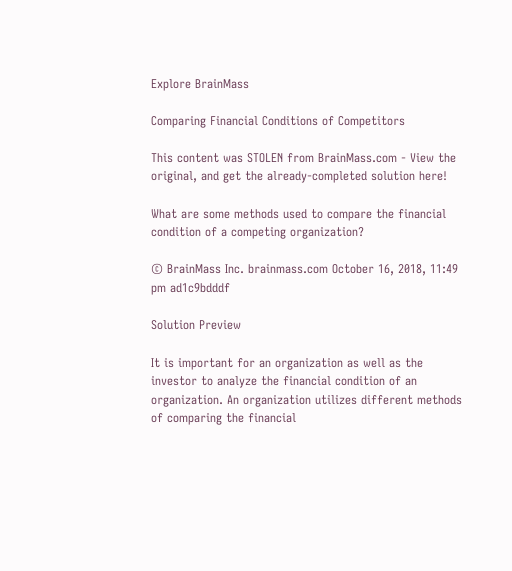Explore BrainMass

Comparing Financial Conditions of Competitors

This content was STOLEN from BrainMass.com - View the original, and get the already-completed solution here!

What are some methods used to compare the financial condition of a competing organization?

© BrainMass Inc. brainmass.com October 16, 2018, 11:49 pm ad1c9bdddf

Solution Preview

It is important for an organization as well as the investor to analyze the financial condition of an organization. An organization utilizes different methods of comparing the financial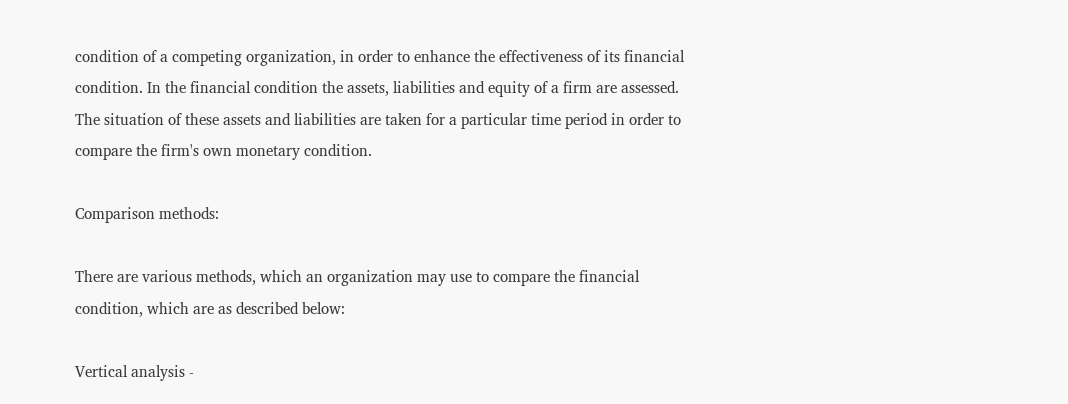condition of a competing organization, in order to enhance the effectiveness of its financial condition. In the financial condition the assets, liabilities and equity of a firm are assessed. The situation of these assets and liabilities are taken for a particular time period in order to compare the firm's own monetary condition.

Comparison methods:

There are various methods, which an organization may use to compare the financial condition, which are as described below:

Vertical analysis -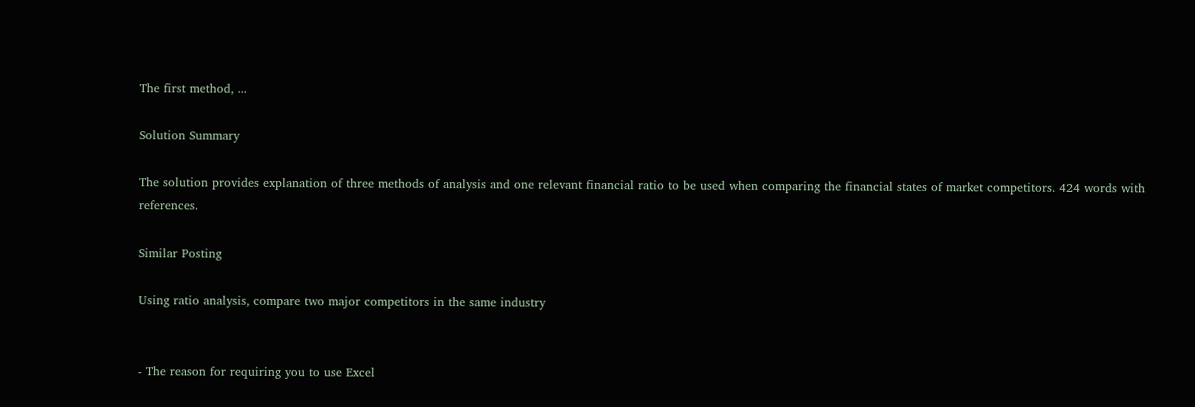The first method, ...

Solution Summary

The solution provides explanation of three methods of analysis and one relevant financial ratio to be used when comparing the financial states of market competitors. 424 words with references.

Similar Posting

Using ratio analysis, compare two major competitors in the same industry


- The reason for requiring you to use Excel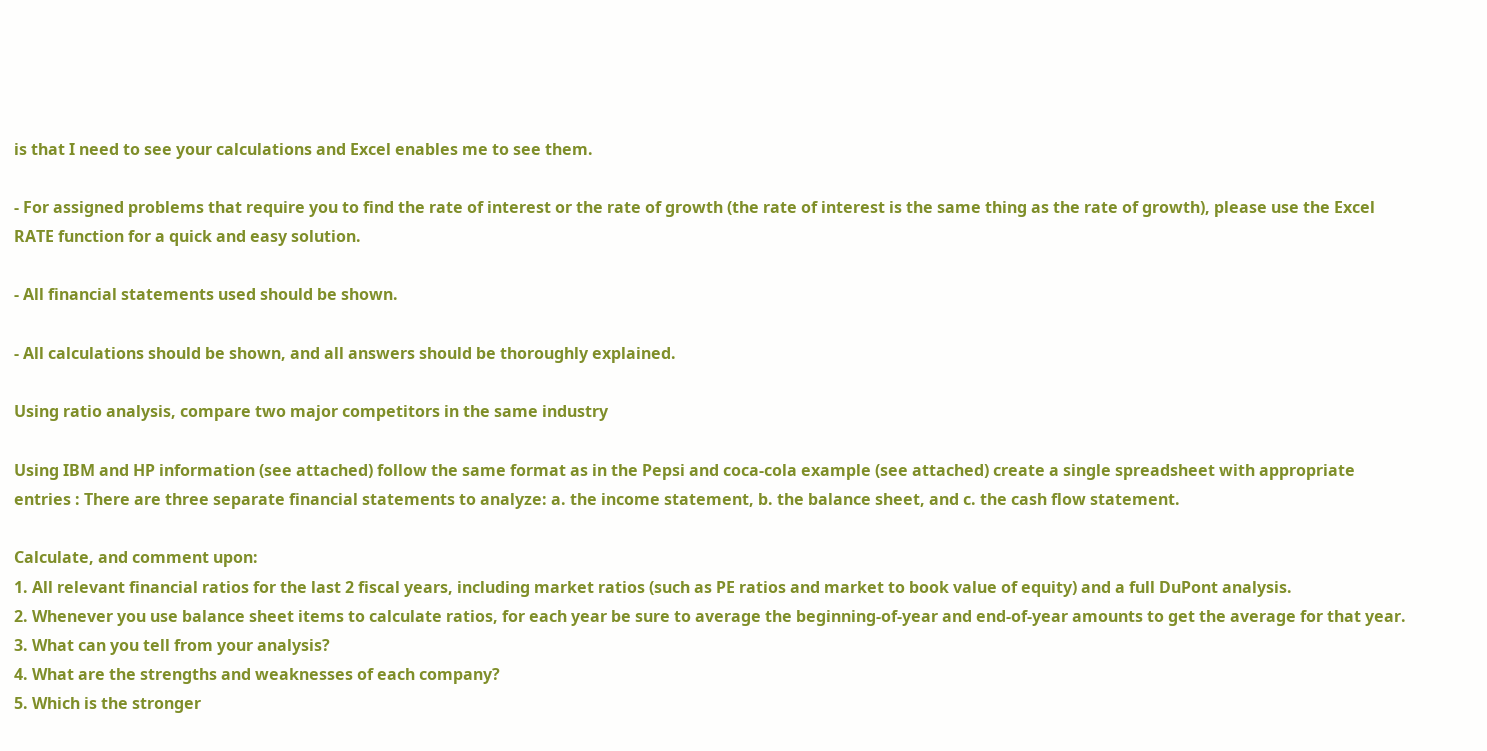is that I need to see your calculations and Excel enables me to see them.

- For assigned problems that require you to find the rate of interest or the rate of growth (the rate of interest is the same thing as the rate of growth), please use the Excel RATE function for a quick and easy solution.

- All financial statements used should be shown.

- All calculations should be shown, and all answers should be thoroughly explained.

Using ratio analysis, compare two major competitors in the same industry

Using IBM and HP information (see attached) follow the same format as in the Pepsi and coca-cola example (see attached) create a single spreadsheet with appropriate entries : There are three separate financial statements to analyze: a. the income statement, b. the balance sheet, and c. the cash flow statement.

Calculate, and comment upon:
1. All relevant financial ratios for the last 2 fiscal years, including market ratios (such as PE ratios and market to book value of equity) and a full DuPont analysis.
2. Whenever you use balance sheet items to calculate ratios, for each year be sure to average the beginning-of-year and end-of-year amounts to get the average for that year.
3. What can you tell from your analysis?
4. What are the strengths and weaknesses of each company?
5. Which is the stronger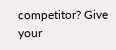competitor? Give your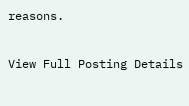reasons.

View Full Posting Details